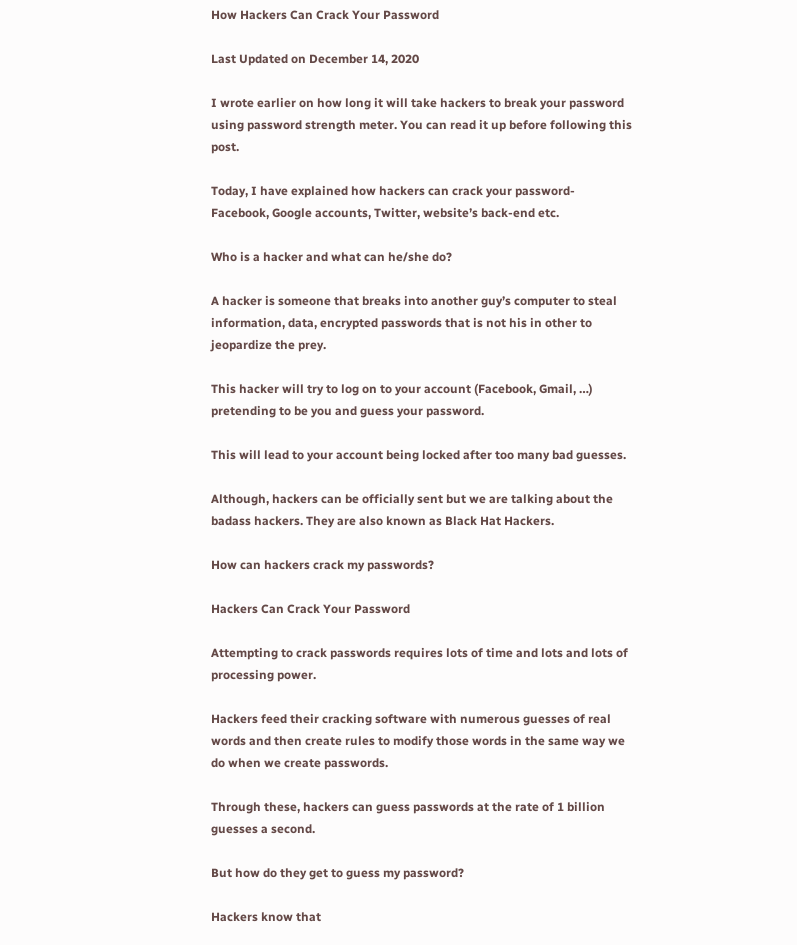How Hackers Can Crack Your Password

Last Updated on December 14, 2020

I wrote earlier on how long it will take hackers to break your password using password strength meter. You can read it up before following this post.

Today, I have explained how hackers can crack your password- Facebook, Google accounts, Twitter, website’s back-end etc.

Who is a hacker and what can he/she do?

A hacker is someone that breaks into another guy’s computer to steal information, data, encrypted passwords that is not his in other to jeopardize the prey.

This hacker will try to log on to your account (Facebook, Gmail, …) pretending to be you and guess your password.

This will lead to your account being locked after too many bad guesses.

Although, hackers can be officially sent but we are talking about the badass hackers. They are also known as Black Hat Hackers.

How can hackers crack my passwords?

Hackers Can Crack Your Password

Attempting to crack passwords requires lots of time and lots and lots of processing power.

Hackers feed their cracking software with numerous guesses of real words and then create rules to modify those words in the same way we do when we create passwords.

Through these, hackers can guess passwords at the rate of 1 billion guesses a second.

But how do they get to guess my password?

Hackers know that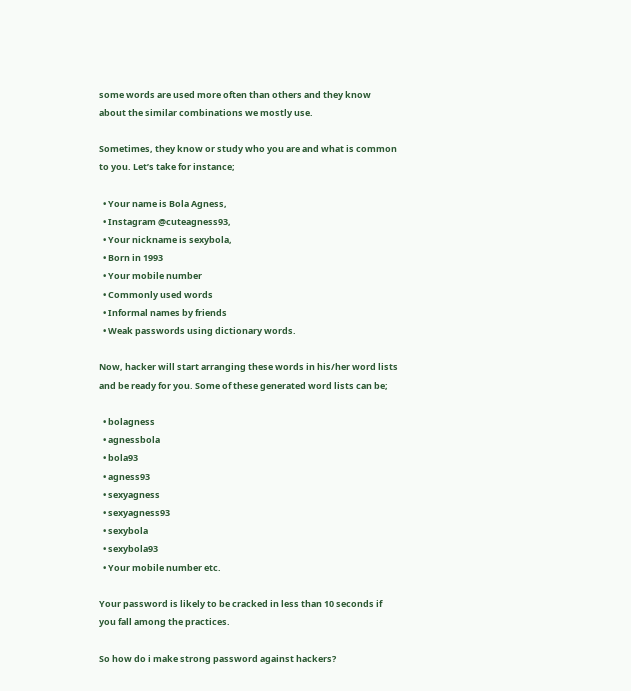some words are used more often than others and they know about the similar combinations we mostly use.

Sometimes, they know or study who you are and what is common to you. Let’s take for instance;

  • Your name is Bola Agness,
  • Instagram @cuteagness93,
  • Your nickname is sexybola,
  • Born in 1993
  • Your mobile number
  • Commonly used words
  • Informal names by friends
  • Weak passwords using dictionary words.

Now, hacker will start arranging these words in his/her word lists and be ready for you. Some of these generated word lists can be;

  • bolagness
  • agnessbola
  • bola93
  • agness93
  • sexyagness
  • sexyagness93
  • sexybola
  • sexybola93
  • Your mobile number etc.

Your password is likely to be cracked in less than 10 seconds if you fall among the practices.

So how do i make strong password against hackers?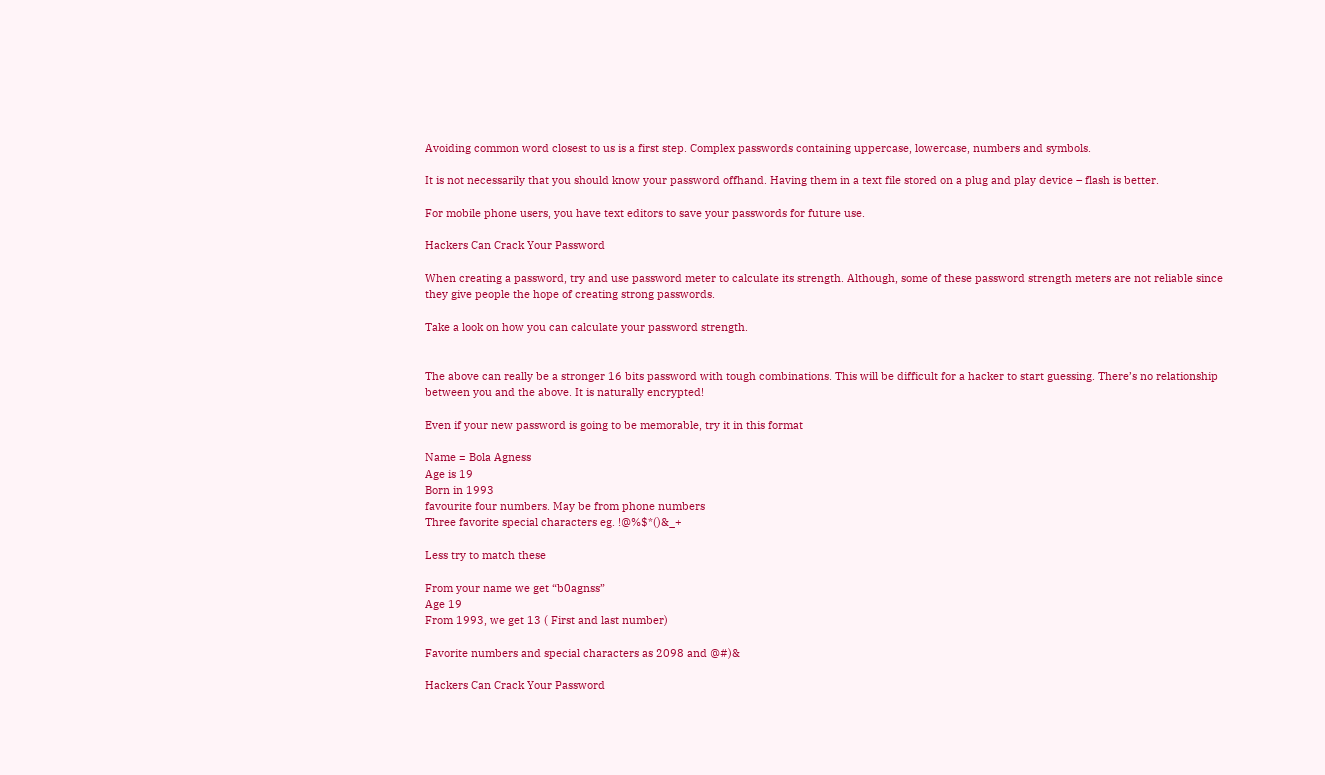Avoiding common word closest to us is a first step. Complex passwords containing uppercase, lowercase, numbers and symbols.

It is not necessarily that you should know your password offhand. Having them in a text file stored on a plug and play device – flash is better.

For mobile phone users, you have text editors to save your passwords for future use.

Hackers Can Crack Your Password

When creating a password, try and use password meter to calculate its strength. Although, some of these password strength meters are not reliable since they give people the hope of creating strong passwords.

Take a look on how you can calculate your password strength.


The above can really be a stronger 16 bits password with tough combinations. This will be difficult for a hacker to start guessing. There’s no relationship between you and the above. It is naturally encrypted!

Even if your new password is going to be memorable, try it in this format

Name = Bola Agness
Age is 19
Born in 1993
favourite four numbers. May be from phone numbers
Three favorite special characters eg. !@%$*()&_+

Less try to match these

From your name we get “b0agnss”
Age 19
From 1993, we get 13 ( First and last number)

Favorite numbers and special characters as 2098 and @#)&

Hackers Can Crack Your Password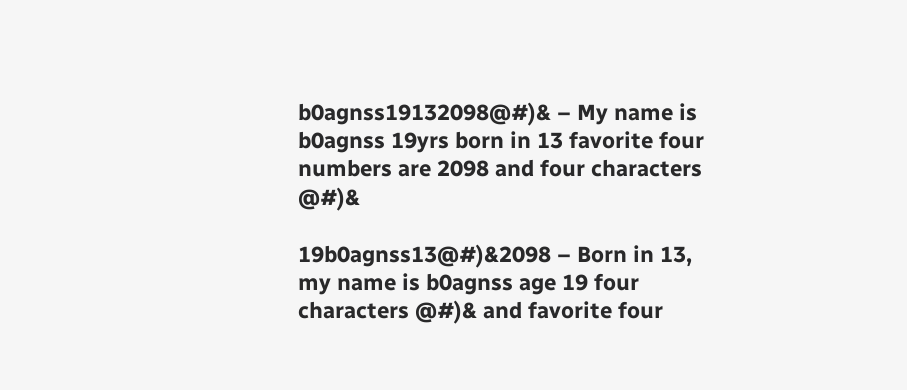b0agnss19132098@#)& – My name is b0agnss 19yrs born in 13 favorite four numbers are 2098 and four characters @#)&

19b0agnss13@#)&2098 – Born in 13, my name is b0agnss age 19 four characters @#)& and favorite four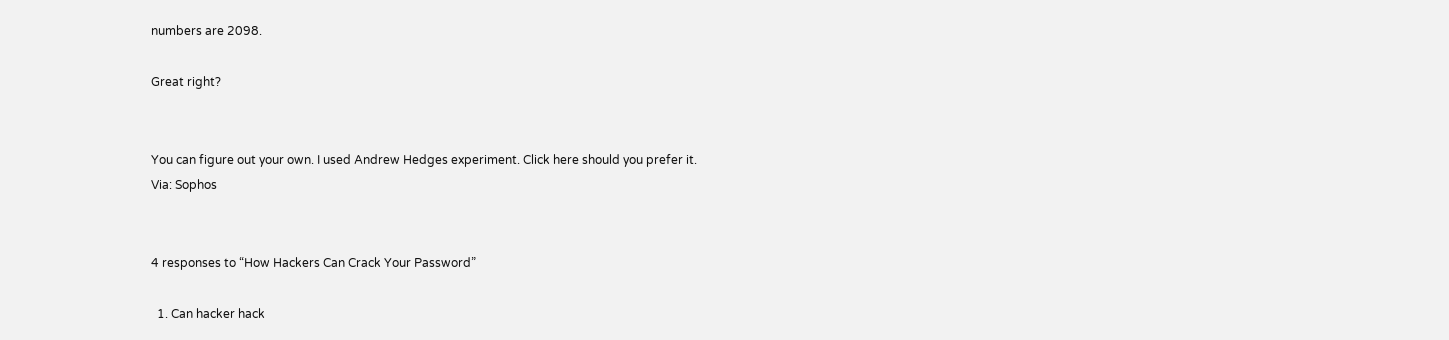numbers are 2098.

Great right?


You can figure out your own. I used Andrew Hedges experiment. Click here should you prefer it.
Via: Sophos


4 responses to “How Hackers Can Crack Your Password”

  1. Can hacker hack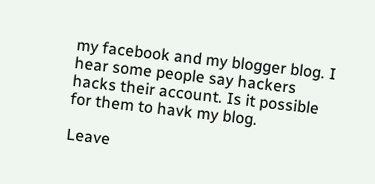my facebook and my blogger blog. I hear some people say hackers hacks their account. Is it possible for them to havk my blog.

Leave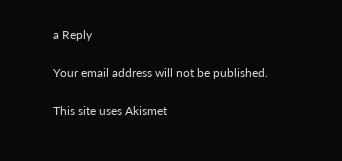a Reply

Your email address will not be published.

This site uses Akismet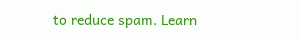to reduce spam. Learn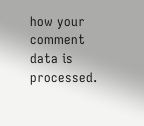how your comment data is processed.